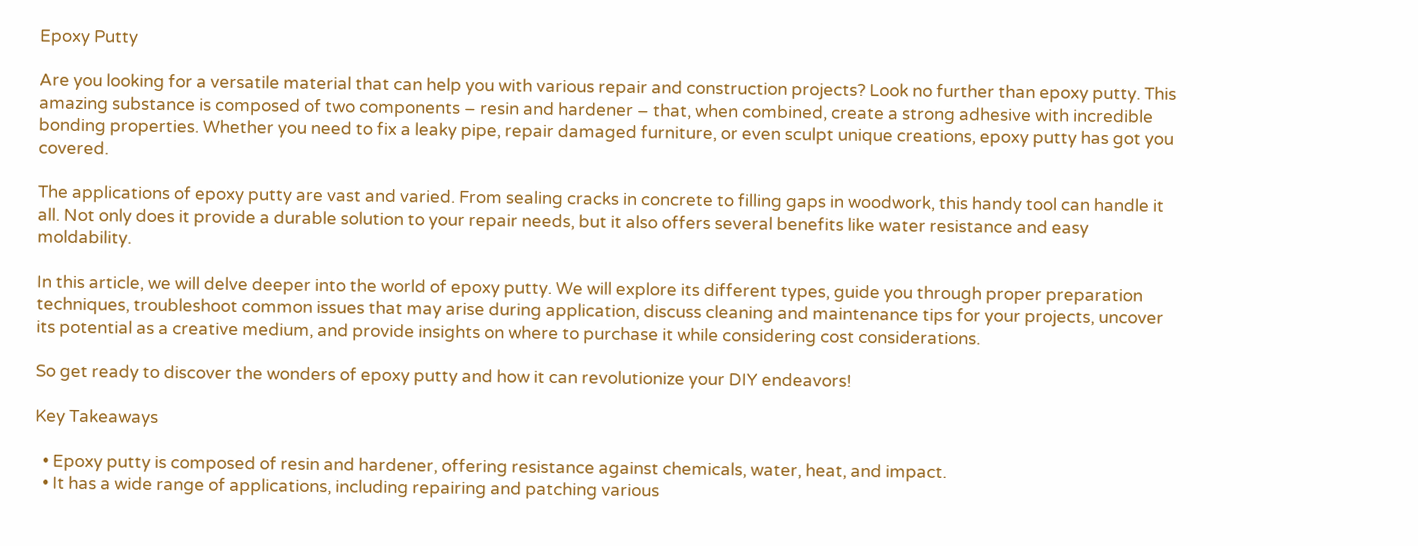Epoxy Putty

Are you looking for a versatile material that can help you with various repair and construction projects? Look no further than epoxy putty. This amazing substance is composed of two components – resin and hardener – that, when combined, create a strong adhesive with incredible bonding properties. Whether you need to fix a leaky pipe, repair damaged furniture, or even sculpt unique creations, epoxy putty has got you covered.

The applications of epoxy putty are vast and varied. From sealing cracks in concrete to filling gaps in woodwork, this handy tool can handle it all. Not only does it provide a durable solution to your repair needs, but it also offers several benefits like water resistance and easy moldability.

In this article, we will delve deeper into the world of epoxy putty. We will explore its different types, guide you through proper preparation techniques, troubleshoot common issues that may arise during application, discuss cleaning and maintenance tips for your projects, uncover its potential as a creative medium, and provide insights on where to purchase it while considering cost considerations.

So get ready to discover the wonders of epoxy putty and how it can revolutionize your DIY endeavors!

Key Takeaways

  • Epoxy putty is composed of resin and hardener, offering resistance against chemicals, water, heat, and impact.
  • It has a wide range of applications, including repairing and patching various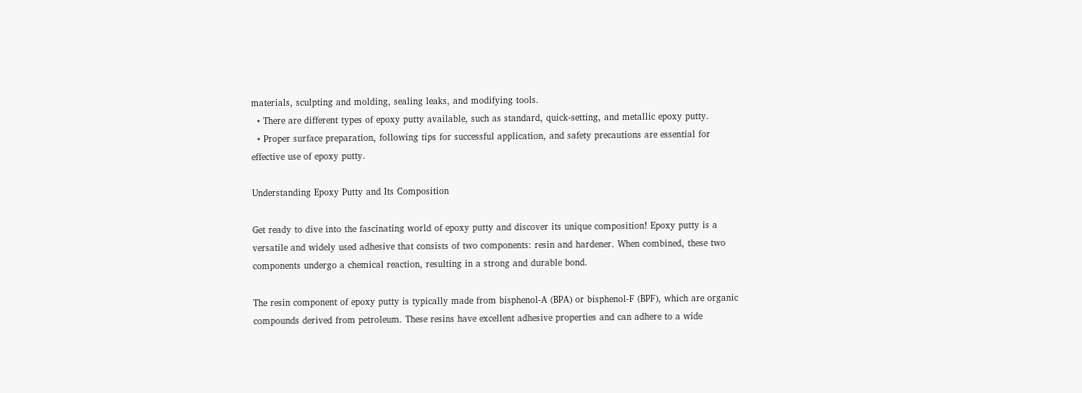materials, sculpting and molding, sealing leaks, and modifying tools.
  • There are different types of epoxy putty available, such as standard, quick-setting, and metallic epoxy putty.
  • Proper surface preparation, following tips for successful application, and safety precautions are essential for effective use of epoxy putty.

Understanding Epoxy Putty and Its Composition

Get ready to dive into the fascinating world of epoxy putty and discover its unique composition! Epoxy putty is a versatile and widely used adhesive that consists of two components: resin and hardener. When combined, these two components undergo a chemical reaction, resulting in a strong and durable bond.

The resin component of epoxy putty is typically made from bisphenol-A (BPA) or bisphenol-F (BPF), which are organic compounds derived from petroleum. These resins have excellent adhesive properties and can adhere to a wide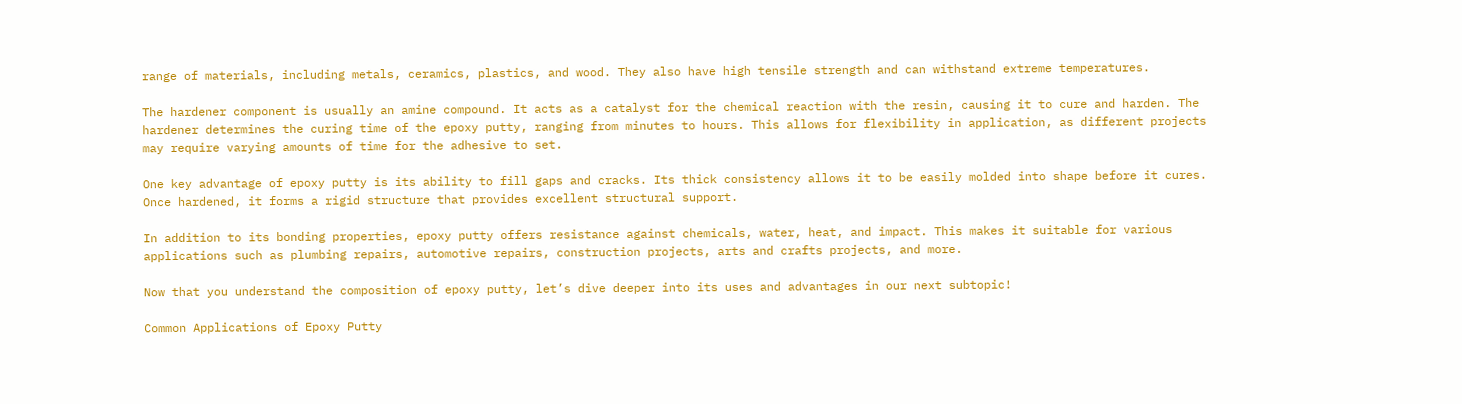range of materials, including metals, ceramics, plastics, and wood. They also have high tensile strength and can withstand extreme temperatures.

The hardener component is usually an amine compound. It acts as a catalyst for the chemical reaction with the resin, causing it to cure and harden. The hardener determines the curing time of the epoxy putty, ranging from minutes to hours. This allows for flexibility in application, as different projects may require varying amounts of time for the adhesive to set.

One key advantage of epoxy putty is its ability to fill gaps and cracks. Its thick consistency allows it to be easily molded into shape before it cures. Once hardened, it forms a rigid structure that provides excellent structural support.

In addition to its bonding properties, epoxy putty offers resistance against chemicals, water, heat, and impact. This makes it suitable for various applications such as plumbing repairs, automotive repairs, construction projects, arts and crafts projects, and more.

Now that you understand the composition of epoxy putty, let’s dive deeper into its uses and advantages in our next subtopic!

Common Applications of Epoxy Putty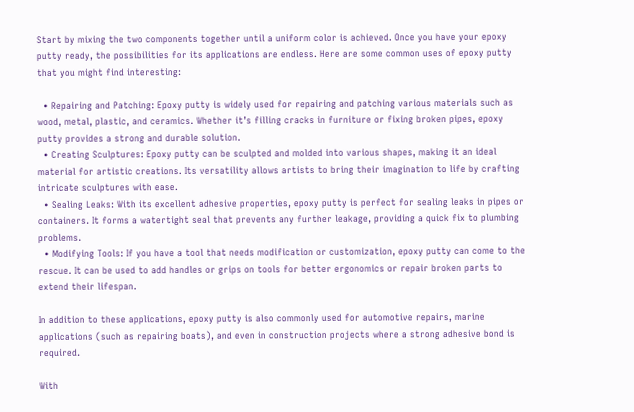Start by mixing the two components together until a uniform color is achieved. Once you have your epoxy putty ready, the possibilities for its applications are endless. Here are some common uses of epoxy putty that you might find interesting:

  • Repairing and Patching: Epoxy putty is widely used for repairing and patching various materials such as wood, metal, plastic, and ceramics. Whether it’s filling cracks in furniture or fixing broken pipes, epoxy putty provides a strong and durable solution.
  • Creating Sculptures: Epoxy putty can be sculpted and molded into various shapes, making it an ideal material for artistic creations. Its versatility allows artists to bring their imagination to life by crafting intricate sculptures with ease.
  • Sealing Leaks: With its excellent adhesive properties, epoxy putty is perfect for sealing leaks in pipes or containers. It forms a watertight seal that prevents any further leakage, providing a quick fix to plumbing problems.
  • Modifying Tools: If you have a tool that needs modification or customization, epoxy putty can come to the rescue. It can be used to add handles or grips on tools for better ergonomics or repair broken parts to extend their lifespan.

In addition to these applications, epoxy putty is also commonly used for automotive repairs, marine applications (such as repairing boats), and even in construction projects where a strong adhesive bond is required.

With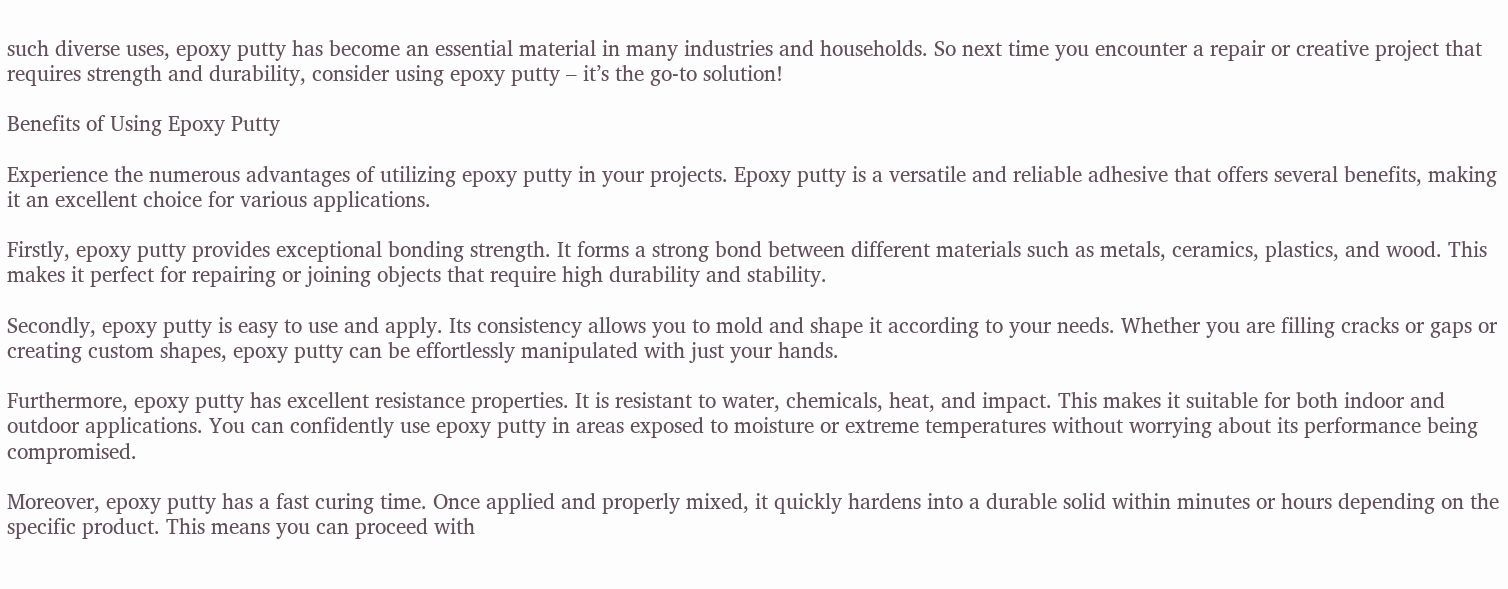such diverse uses, epoxy putty has become an essential material in many industries and households. So next time you encounter a repair or creative project that requires strength and durability, consider using epoxy putty – it’s the go-to solution!

Benefits of Using Epoxy Putty

Experience the numerous advantages of utilizing epoxy putty in your projects. Epoxy putty is a versatile and reliable adhesive that offers several benefits, making it an excellent choice for various applications.

Firstly, epoxy putty provides exceptional bonding strength. It forms a strong bond between different materials such as metals, ceramics, plastics, and wood. This makes it perfect for repairing or joining objects that require high durability and stability.

Secondly, epoxy putty is easy to use and apply. Its consistency allows you to mold and shape it according to your needs. Whether you are filling cracks or gaps or creating custom shapes, epoxy putty can be effortlessly manipulated with just your hands.

Furthermore, epoxy putty has excellent resistance properties. It is resistant to water, chemicals, heat, and impact. This makes it suitable for both indoor and outdoor applications. You can confidently use epoxy putty in areas exposed to moisture or extreme temperatures without worrying about its performance being compromised.

Moreover, epoxy putty has a fast curing time. Once applied and properly mixed, it quickly hardens into a durable solid within minutes or hours depending on the specific product. This means you can proceed with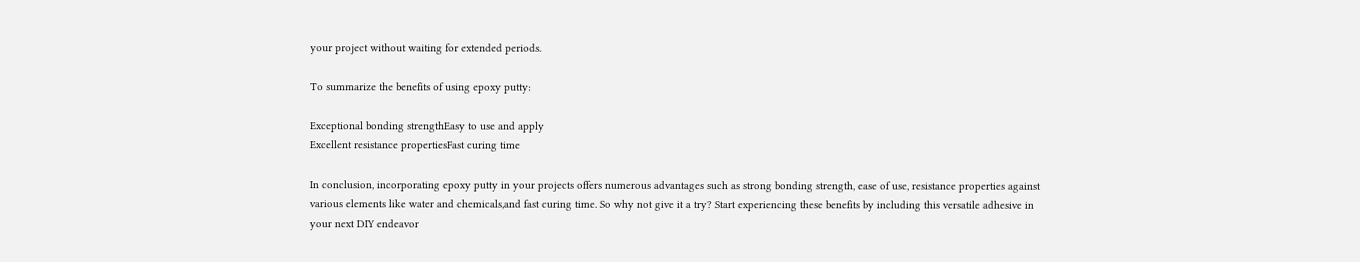your project without waiting for extended periods.

To summarize the benefits of using epoxy putty:

Exceptional bonding strengthEasy to use and apply
Excellent resistance propertiesFast curing time

In conclusion, incorporating epoxy putty in your projects offers numerous advantages such as strong bonding strength, ease of use, resistance properties against various elements like water and chemicals,and fast curing time. So why not give it a try? Start experiencing these benefits by including this versatile adhesive in your next DIY endeavor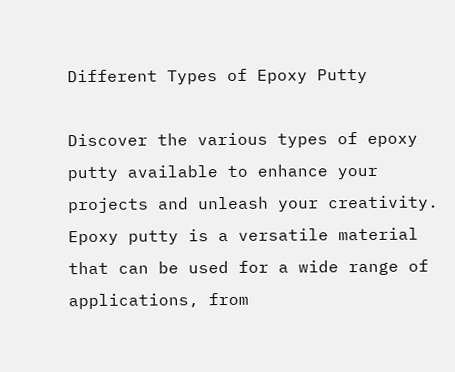Different Types of Epoxy Putty

Discover the various types of epoxy putty available to enhance your projects and unleash your creativity. Epoxy putty is a versatile material that can be used for a wide range of applications, from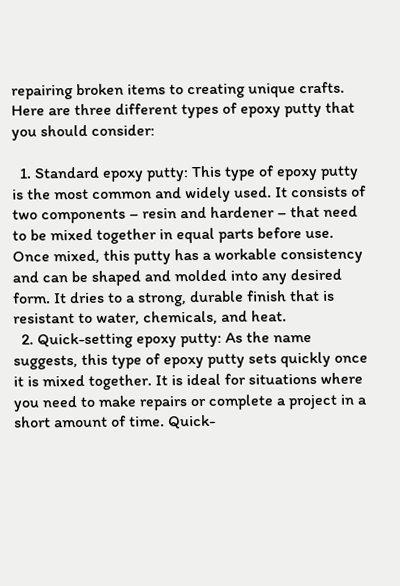repairing broken items to creating unique crafts. Here are three different types of epoxy putty that you should consider:

  1. Standard epoxy putty: This type of epoxy putty is the most common and widely used. It consists of two components – resin and hardener – that need to be mixed together in equal parts before use. Once mixed, this putty has a workable consistency and can be shaped and molded into any desired form. It dries to a strong, durable finish that is resistant to water, chemicals, and heat.
  2. Quick-setting epoxy putty: As the name suggests, this type of epoxy putty sets quickly once it is mixed together. It is ideal for situations where you need to make repairs or complete a project in a short amount of time. Quick-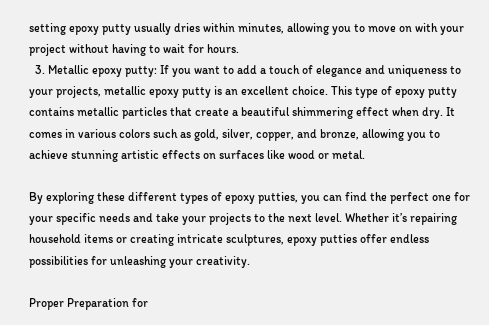setting epoxy putty usually dries within minutes, allowing you to move on with your project without having to wait for hours.
  3. Metallic epoxy putty: If you want to add a touch of elegance and uniqueness to your projects, metallic epoxy putty is an excellent choice. This type of epoxy putty contains metallic particles that create a beautiful shimmering effect when dry. It comes in various colors such as gold, silver, copper, and bronze, allowing you to achieve stunning artistic effects on surfaces like wood or metal.

By exploring these different types of epoxy putties, you can find the perfect one for your specific needs and take your projects to the next level. Whether it’s repairing household items or creating intricate sculptures, epoxy putties offer endless possibilities for unleashing your creativity.

Proper Preparation for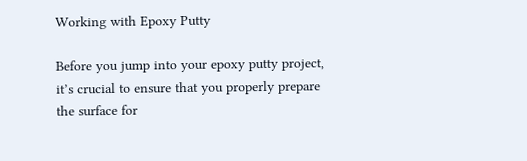Working with Epoxy Putty

Before you jump into your epoxy putty project, it’s crucial to ensure that you properly prepare the surface for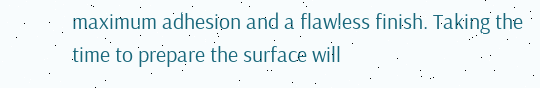maximum adhesion and a flawless finish. Taking the time to prepare the surface will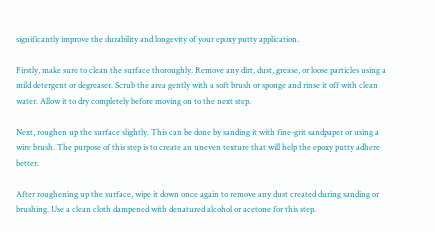significantly improve the durability and longevity of your epoxy putty application.

Firstly, make sure to clean the surface thoroughly. Remove any dirt, dust, grease, or loose particles using a mild detergent or degreaser. Scrub the area gently with a soft brush or sponge and rinse it off with clean water. Allow it to dry completely before moving on to the next step.

Next, roughen up the surface slightly. This can be done by sanding it with fine-grit sandpaper or using a wire brush. The purpose of this step is to create an uneven texture that will help the epoxy putty adhere better.

After roughening up the surface, wipe it down once again to remove any dust created during sanding or brushing. Use a clean cloth dampened with denatured alcohol or acetone for this step.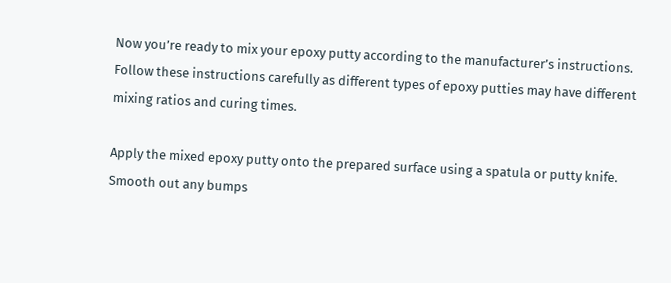Now you’re ready to mix your epoxy putty according to the manufacturer’s instructions. Follow these instructions carefully as different types of epoxy putties may have different mixing ratios and curing times.

Apply the mixed epoxy putty onto the prepared surface using a spatula or putty knife. Smooth out any bumps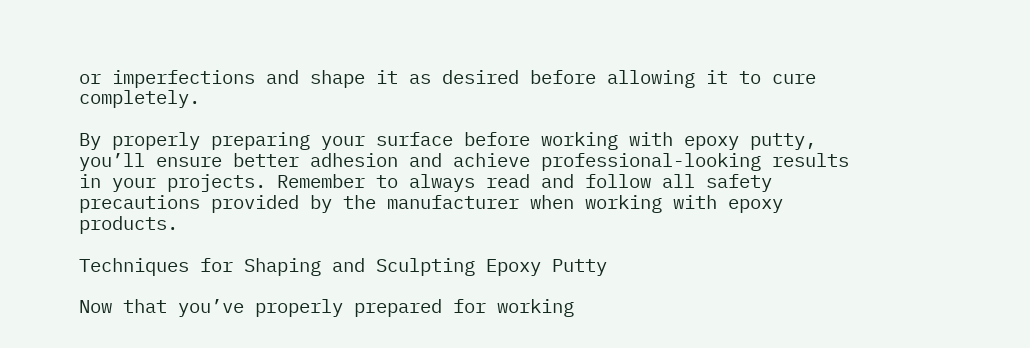or imperfections and shape it as desired before allowing it to cure completely.

By properly preparing your surface before working with epoxy putty, you’ll ensure better adhesion and achieve professional-looking results in your projects. Remember to always read and follow all safety precautions provided by the manufacturer when working with epoxy products.

Techniques for Shaping and Sculpting Epoxy Putty

Now that you’ve properly prepared for working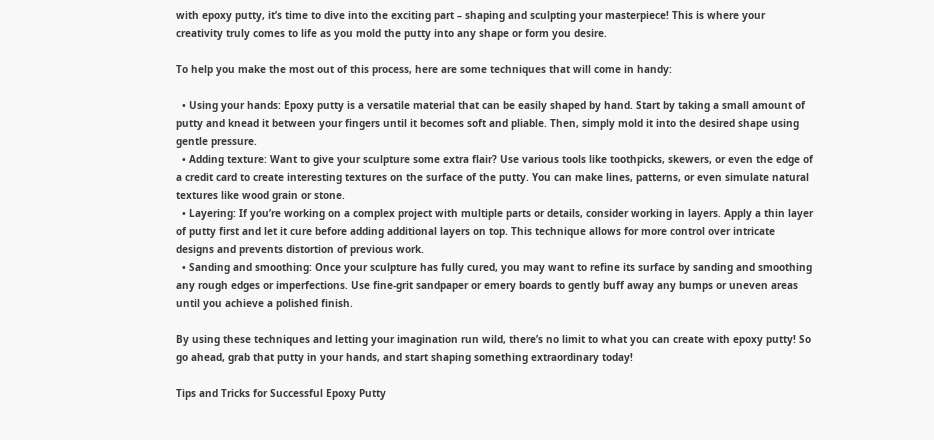with epoxy putty, it’s time to dive into the exciting part – shaping and sculpting your masterpiece! This is where your creativity truly comes to life as you mold the putty into any shape or form you desire.

To help you make the most out of this process, here are some techniques that will come in handy:

  • Using your hands: Epoxy putty is a versatile material that can be easily shaped by hand. Start by taking a small amount of putty and knead it between your fingers until it becomes soft and pliable. Then, simply mold it into the desired shape using gentle pressure.
  • Adding texture: Want to give your sculpture some extra flair? Use various tools like toothpicks, skewers, or even the edge of a credit card to create interesting textures on the surface of the putty. You can make lines, patterns, or even simulate natural textures like wood grain or stone.
  • Layering: If you’re working on a complex project with multiple parts or details, consider working in layers. Apply a thin layer of putty first and let it cure before adding additional layers on top. This technique allows for more control over intricate designs and prevents distortion of previous work.
  • Sanding and smoothing: Once your sculpture has fully cured, you may want to refine its surface by sanding and smoothing any rough edges or imperfections. Use fine-grit sandpaper or emery boards to gently buff away any bumps or uneven areas until you achieve a polished finish.

By using these techniques and letting your imagination run wild, there’s no limit to what you can create with epoxy putty! So go ahead, grab that putty in your hands, and start shaping something extraordinary today!

Tips and Tricks for Successful Epoxy Putty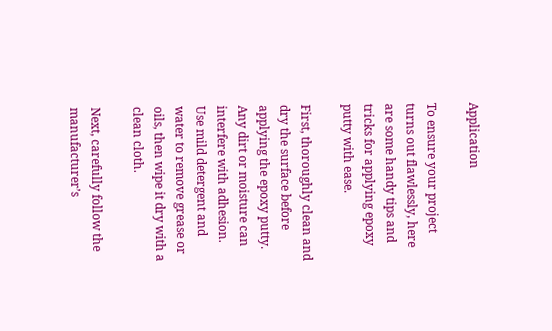Application

To ensure your project turns out flawlessly, here are some handy tips and tricks for applying epoxy putty with ease.

First, thoroughly clean and dry the surface before applying the epoxy putty. Any dirt or moisture can interfere with adhesion. Use mild detergent and water to remove grease or oils, then wipe it dry with a clean cloth.

Next, carefully follow the manufacturer’s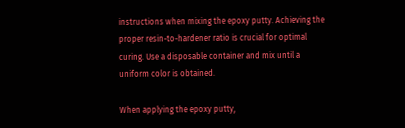instructions when mixing the epoxy putty. Achieving the proper resin-to-hardener ratio is crucial for optimal curing. Use a disposable container and mix until a uniform color is obtained.

When applying the epoxy putty,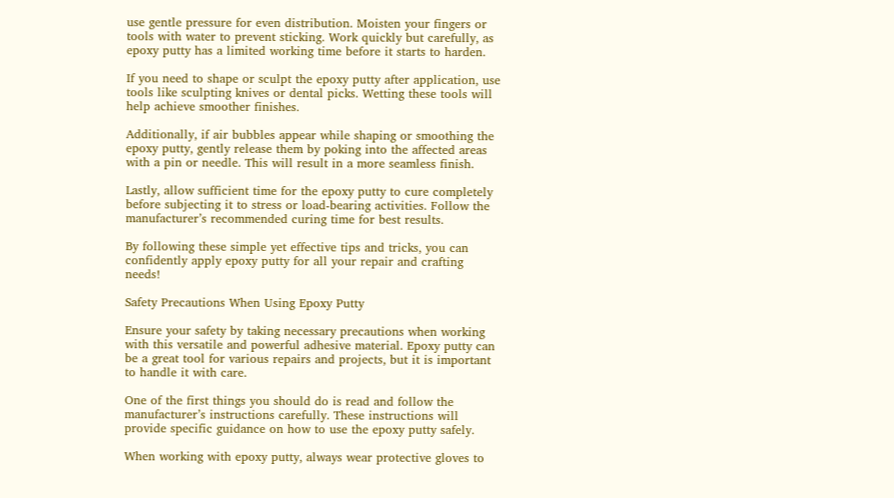use gentle pressure for even distribution. Moisten your fingers or tools with water to prevent sticking. Work quickly but carefully, as epoxy putty has a limited working time before it starts to harden.

If you need to shape or sculpt the epoxy putty after application, use tools like sculpting knives or dental picks. Wetting these tools will help achieve smoother finishes.

Additionally, if air bubbles appear while shaping or smoothing the epoxy putty, gently release them by poking into the affected areas with a pin or needle. This will result in a more seamless finish.

Lastly, allow sufficient time for the epoxy putty to cure completely before subjecting it to stress or load-bearing activities. Follow the manufacturer’s recommended curing time for best results.

By following these simple yet effective tips and tricks, you can confidently apply epoxy putty for all your repair and crafting needs!

Safety Precautions When Using Epoxy Putty

Ensure your safety by taking necessary precautions when working with this versatile and powerful adhesive material. Epoxy putty can be a great tool for various repairs and projects, but it is important to handle it with care.

One of the first things you should do is read and follow the manufacturer’s instructions carefully. These instructions will provide specific guidance on how to use the epoxy putty safely.

When working with epoxy putty, always wear protective gloves to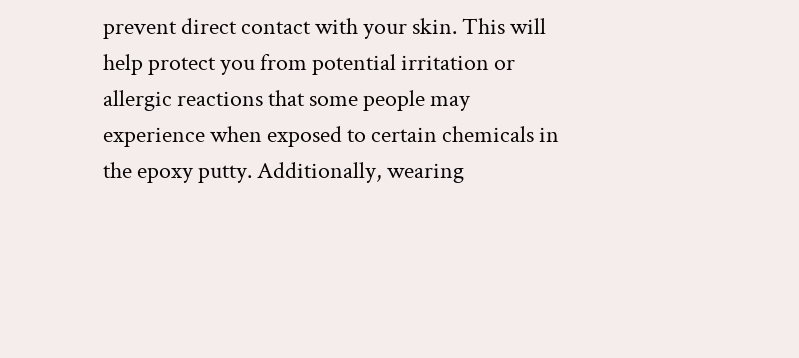prevent direct contact with your skin. This will help protect you from potential irritation or allergic reactions that some people may experience when exposed to certain chemicals in the epoxy putty. Additionally, wearing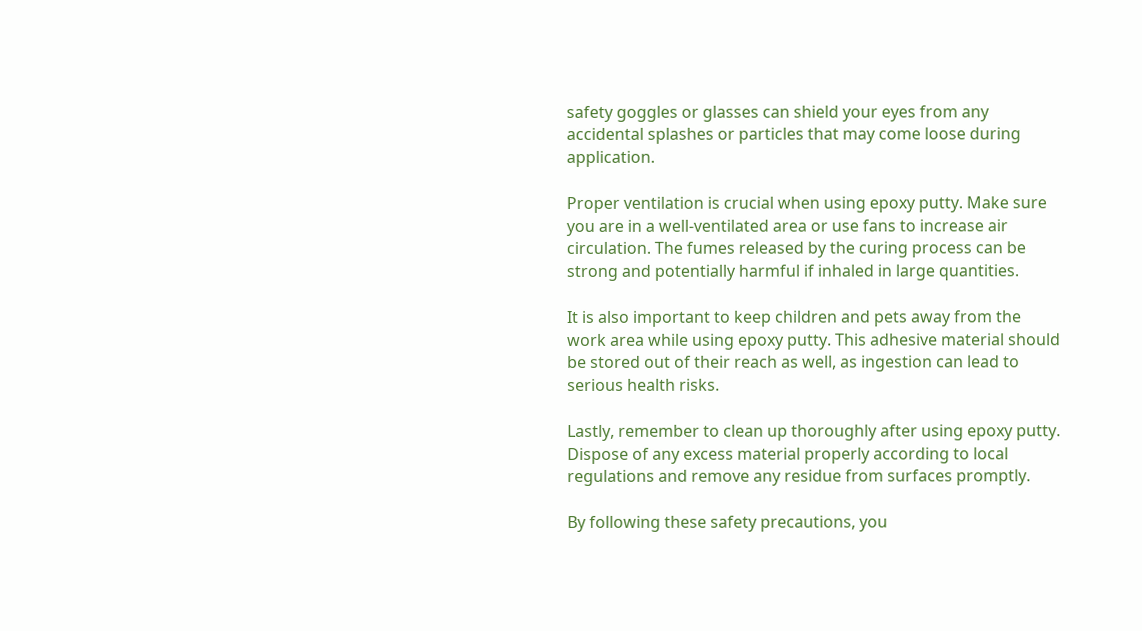safety goggles or glasses can shield your eyes from any accidental splashes or particles that may come loose during application.

Proper ventilation is crucial when using epoxy putty. Make sure you are in a well-ventilated area or use fans to increase air circulation. The fumes released by the curing process can be strong and potentially harmful if inhaled in large quantities.

It is also important to keep children and pets away from the work area while using epoxy putty. This adhesive material should be stored out of their reach as well, as ingestion can lead to serious health risks.

Lastly, remember to clean up thoroughly after using epoxy putty. Dispose of any excess material properly according to local regulations and remove any residue from surfaces promptly.

By following these safety precautions, you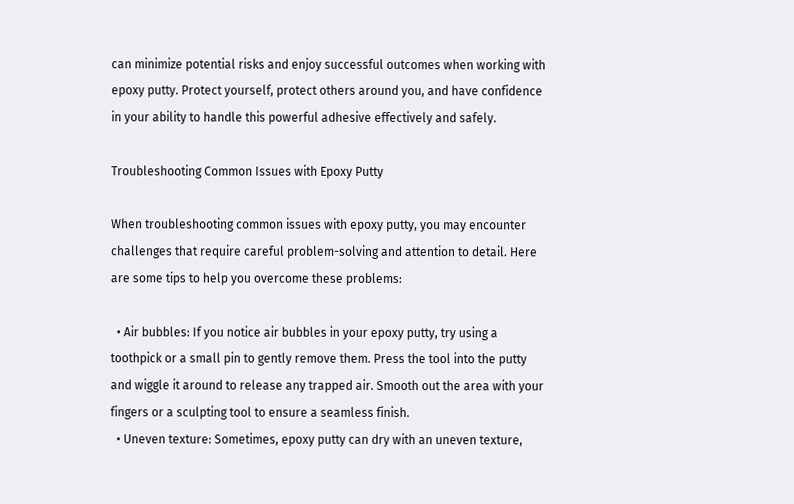can minimize potential risks and enjoy successful outcomes when working with epoxy putty. Protect yourself, protect others around you, and have confidence in your ability to handle this powerful adhesive effectively and safely.

Troubleshooting Common Issues with Epoxy Putty

When troubleshooting common issues with epoxy putty, you may encounter challenges that require careful problem-solving and attention to detail. Here are some tips to help you overcome these problems:

  • Air bubbles: If you notice air bubbles in your epoxy putty, try using a toothpick or a small pin to gently remove them. Press the tool into the putty and wiggle it around to release any trapped air. Smooth out the area with your fingers or a sculpting tool to ensure a seamless finish.
  • Uneven texture: Sometimes, epoxy putty can dry with an uneven texture,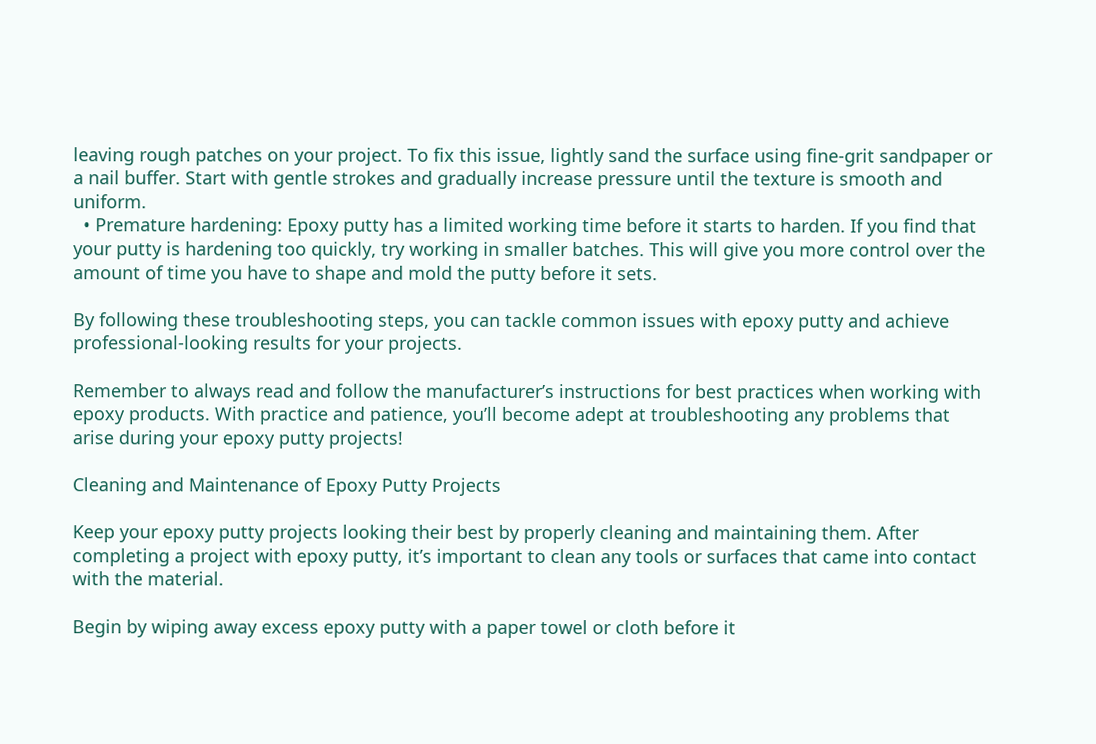leaving rough patches on your project. To fix this issue, lightly sand the surface using fine-grit sandpaper or a nail buffer. Start with gentle strokes and gradually increase pressure until the texture is smooth and uniform.
  • Premature hardening: Epoxy putty has a limited working time before it starts to harden. If you find that your putty is hardening too quickly, try working in smaller batches. This will give you more control over the amount of time you have to shape and mold the putty before it sets.

By following these troubleshooting steps, you can tackle common issues with epoxy putty and achieve professional-looking results for your projects.

Remember to always read and follow the manufacturer’s instructions for best practices when working with epoxy products. With practice and patience, you’ll become adept at troubleshooting any problems that arise during your epoxy putty projects!

Cleaning and Maintenance of Epoxy Putty Projects

Keep your epoxy putty projects looking their best by properly cleaning and maintaining them. After completing a project with epoxy putty, it’s important to clean any tools or surfaces that came into contact with the material.

Begin by wiping away excess epoxy putty with a paper towel or cloth before it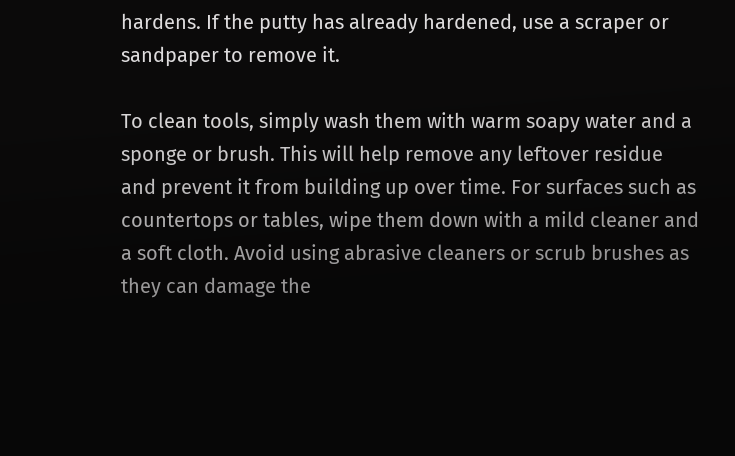hardens. If the putty has already hardened, use a scraper or sandpaper to remove it.

To clean tools, simply wash them with warm soapy water and a sponge or brush. This will help remove any leftover residue and prevent it from building up over time. For surfaces such as countertops or tables, wipe them down with a mild cleaner and a soft cloth. Avoid using abrasive cleaners or scrub brushes as they can damage the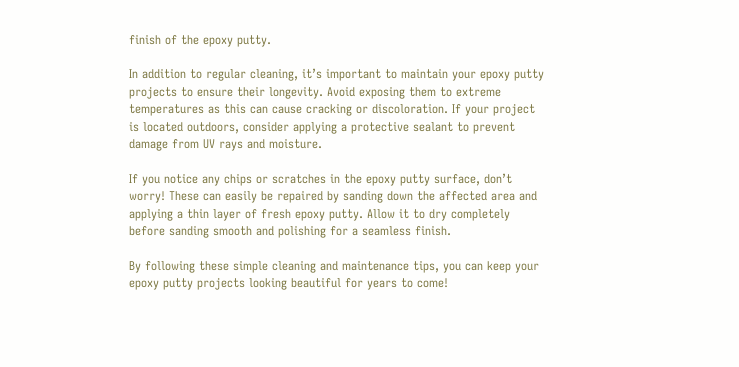finish of the epoxy putty.

In addition to regular cleaning, it’s important to maintain your epoxy putty projects to ensure their longevity. Avoid exposing them to extreme temperatures as this can cause cracking or discoloration. If your project is located outdoors, consider applying a protective sealant to prevent damage from UV rays and moisture.

If you notice any chips or scratches in the epoxy putty surface, don’t worry! These can easily be repaired by sanding down the affected area and applying a thin layer of fresh epoxy putty. Allow it to dry completely before sanding smooth and polishing for a seamless finish.

By following these simple cleaning and maintenance tips, you can keep your epoxy putty projects looking beautiful for years to come!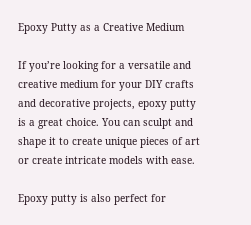Epoxy Putty as a Creative Medium

If you’re looking for a versatile and creative medium for your DIY crafts and decorative projects, epoxy putty is a great choice. You can sculpt and shape it to create unique pieces of art or create intricate models with ease.

Epoxy putty is also perfect for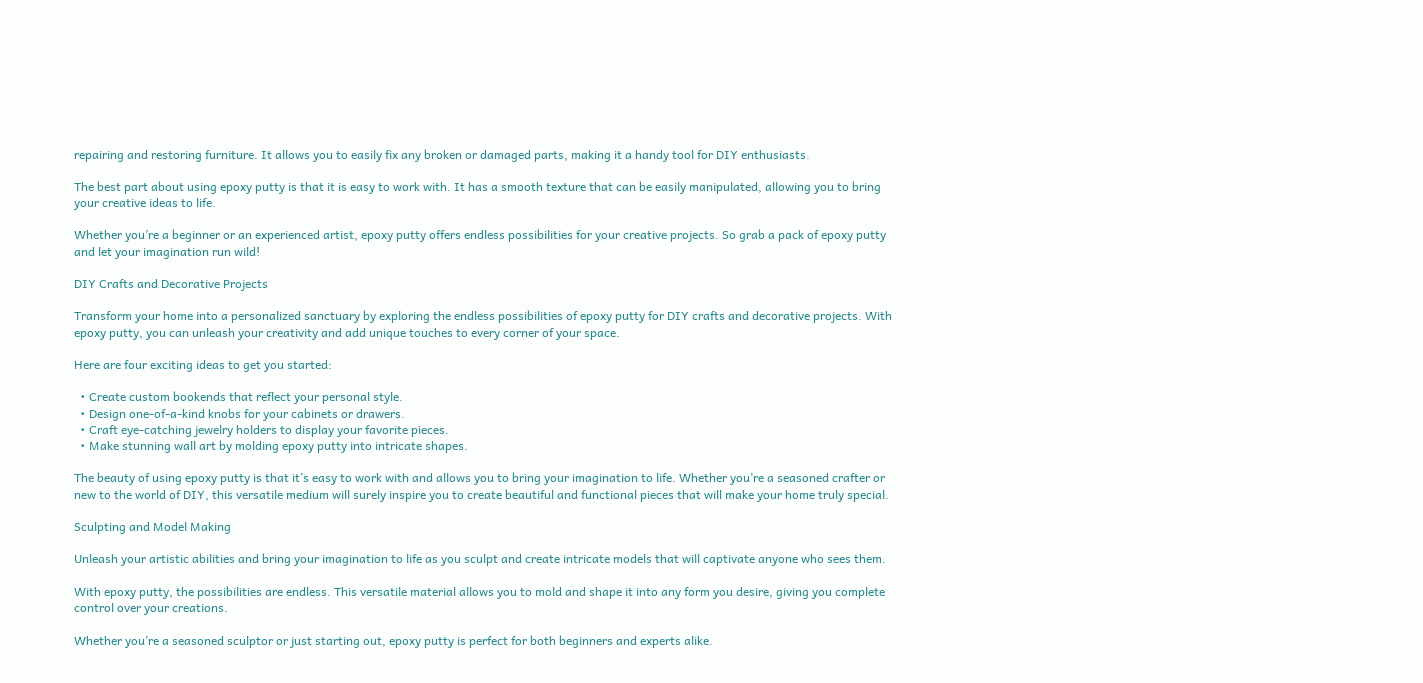repairing and restoring furniture. It allows you to easily fix any broken or damaged parts, making it a handy tool for DIY enthusiasts.

The best part about using epoxy putty is that it is easy to work with. It has a smooth texture that can be easily manipulated, allowing you to bring your creative ideas to life.

Whether you’re a beginner or an experienced artist, epoxy putty offers endless possibilities for your creative projects. So grab a pack of epoxy putty and let your imagination run wild!

DIY Crafts and Decorative Projects

Transform your home into a personalized sanctuary by exploring the endless possibilities of epoxy putty for DIY crafts and decorative projects. With epoxy putty, you can unleash your creativity and add unique touches to every corner of your space.

Here are four exciting ideas to get you started:

  • Create custom bookends that reflect your personal style.
  • Design one-of-a-kind knobs for your cabinets or drawers.
  • Craft eye-catching jewelry holders to display your favorite pieces.
  • Make stunning wall art by molding epoxy putty into intricate shapes.

The beauty of using epoxy putty is that it’s easy to work with and allows you to bring your imagination to life. Whether you’re a seasoned crafter or new to the world of DIY, this versatile medium will surely inspire you to create beautiful and functional pieces that will make your home truly special.

Sculpting and Model Making

Unleash your artistic abilities and bring your imagination to life as you sculpt and create intricate models that will captivate anyone who sees them.

With epoxy putty, the possibilities are endless. This versatile material allows you to mold and shape it into any form you desire, giving you complete control over your creations.

Whether you’re a seasoned sculptor or just starting out, epoxy putty is perfect for both beginners and experts alike.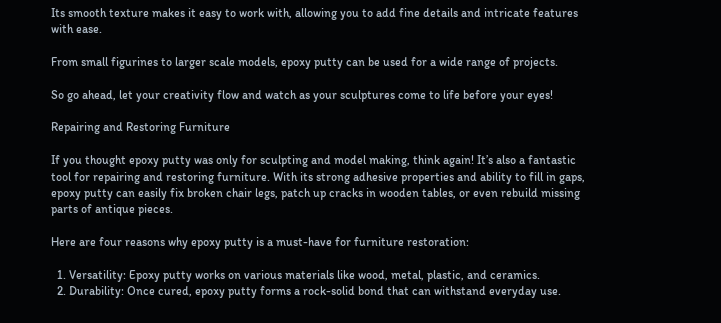Its smooth texture makes it easy to work with, allowing you to add fine details and intricate features with ease.

From small figurines to larger scale models, epoxy putty can be used for a wide range of projects.

So go ahead, let your creativity flow and watch as your sculptures come to life before your eyes!

Repairing and Restoring Furniture

If you thought epoxy putty was only for sculpting and model making, think again! It’s also a fantastic tool for repairing and restoring furniture. With its strong adhesive properties and ability to fill in gaps, epoxy putty can easily fix broken chair legs, patch up cracks in wooden tables, or even rebuild missing parts of antique pieces.

Here are four reasons why epoxy putty is a must-have for furniture restoration:

  1. Versatility: Epoxy putty works on various materials like wood, metal, plastic, and ceramics.
  2. Durability: Once cured, epoxy putty forms a rock-solid bond that can withstand everyday use.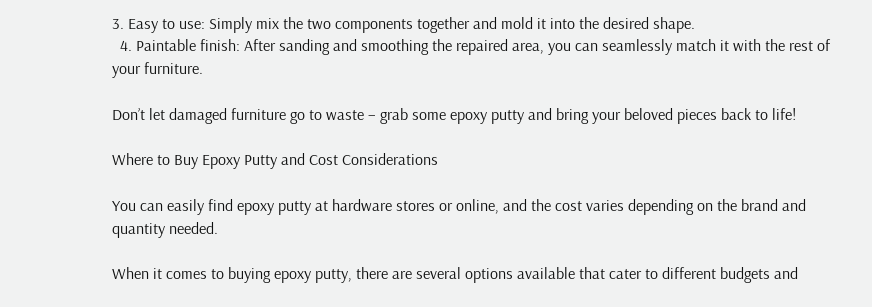3. Easy to use: Simply mix the two components together and mold it into the desired shape.
  4. Paintable finish: After sanding and smoothing the repaired area, you can seamlessly match it with the rest of your furniture.

Don’t let damaged furniture go to waste – grab some epoxy putty and bring your beloved pieces back to life!

Where to Buy Epoxy Putty and Cost Considerations

You can easily find epoxy putty at hardware stores or online, and the cost varies depending on the brand and quantity needed.

When it comes to buying epoxy putty, there are several options available that cater to different budgets and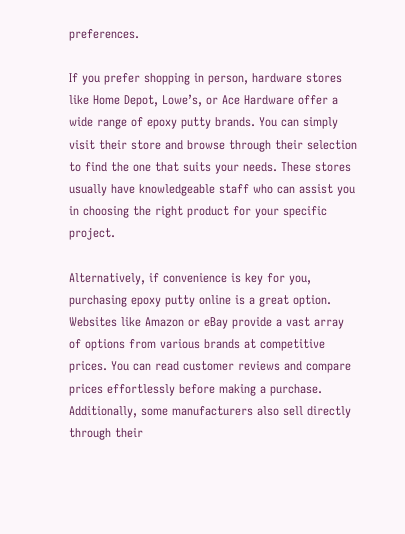preferences.

If you prefer shopping in person, hardware stores like Home Depot, Lowe’s, or Ace Hardware offer a wide range of epoxy putty brands. You can simply visit their store and browse through their selection to find the one that suits your needs. These stores usually have knowledgeable staff who can assist you in choosing the right product for your specific project.

Alternatively, if convenience is key for you, purchasing epoxy putty online is a great option. Websites like Amazon or eBay provide a vast array of options from various brands at competitive prices. You can read customer reviews and compare prices effortlessly before making a purchase. Additionally, some manufacturers also sell directly through their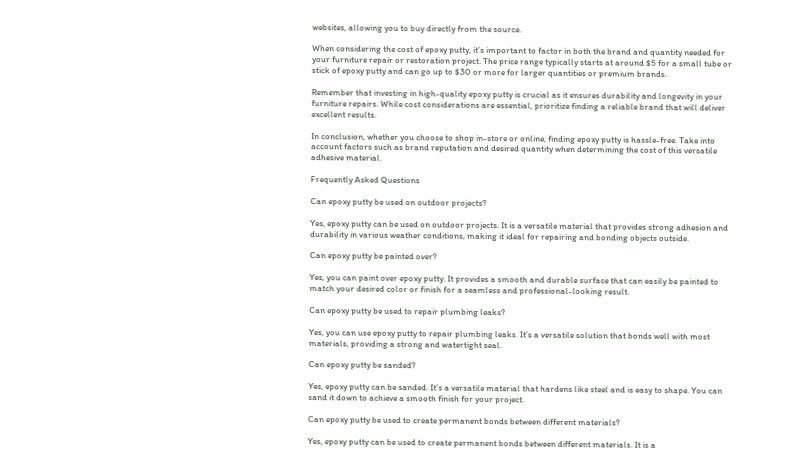websites, allowing you to buy directly from the source.

When considering the cost of epoxy putty, it’s important to factor in both the brand and quantity needed for your furniture repair or restoration project. The price range typically starts at around $5 for a small tube or stick of epoxy putty and can go up to $30 or more for larger quantities or premium brands.

Remember that investing in high-quality epoxy putty is crucial as it ensures durability and longevity in your furniture repairs. While cost considerations are essential, prioritize finding a reliable brand that will deliver excellent results.

In conclusion, whether you choose to shop in-store or online, finding epoxy putty is hassle-free. Take into account factors such as brand reputation and desired quantity when determining the cost of this versatile adhesive material.

Frequently Asked Questions

Can epoxy putty be used on outdoor projects?

Yes, epoxy putty can be used on outdoor projects. It is a versatile material that provides strong adhesion and durability in various weather conditions, making it ideal for repairing and bonding objects outside.

Can epoxy putty be painted over?

Yes, you can paint over epoxy putty. It provides a smooth and durable surface that can easily be painted to match your desired color or finish for a seamless and professional-looking result.

Can epoxy putty be used to repair plumbing leaks?

Yes, you can use epoxy putty to repair plumbing leaks. It’s a versatile solution that bonds well with most materials, providing a strong and watertight seal.

Can epoxy putty be sanded?

Yes, epoxy putty can be sanded. It’s a versatile material that hardens like steel and is easy to shape. You can sand it down to achieve a smooth finish for your project.

Can epoxy putty be used to create permanent bonds between different materials?

Yes, epoxy putty can be used to create permanent bonds between different materials. It is a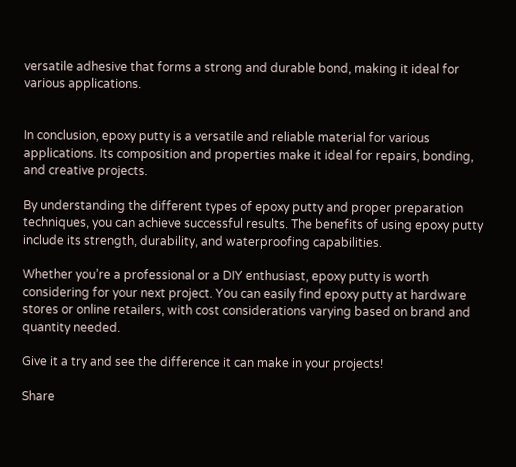versatile adhesive that forms a strong and durable bond, making it ideal for various applications.


In conclusion, epoxy putty is a versatile and reliable material for various applications. Its composition and properties make it ideal for repairs, bonding, and creative projects.

By understanding the different types of epoxy putty and proper preparation techniques, you can achieve successful results. The benefits of using epoxy putty include its strength, durability, and waterproofing capabilities.

Whether you’re a professional or a DIY enthusiast, epoxy putty is worth considering for your next project. You can easily find epoxy putty at hardware stores or online retailers, with cost considerations varying based on brand and quantity needed.

Give it a try and see the difference it can make in your projects!

Share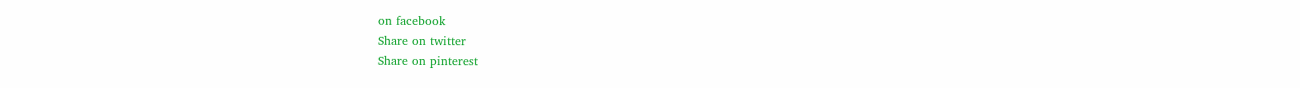on facebook
Share on twitter
Share on pinterest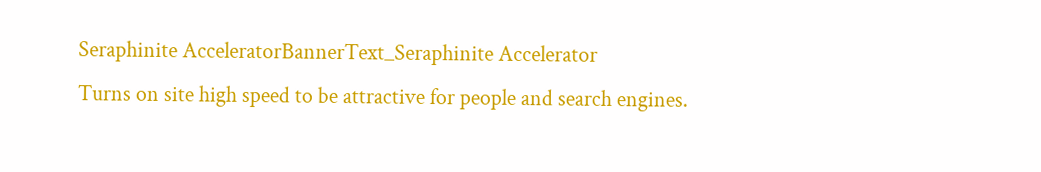Seraphinite AcceleratorBannerText_Seraphinite Accelerator
Turns on site high speed to be attractive for people and search engines.